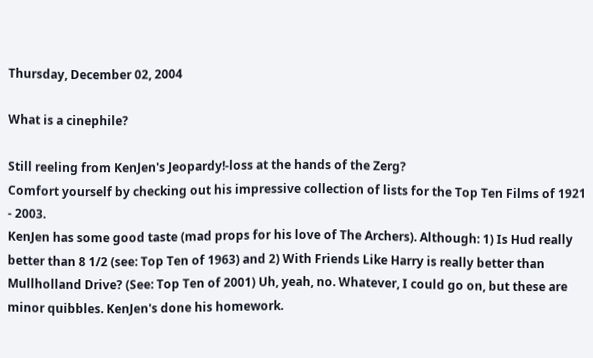Thursday, December 02, 2004

What is a cinephile?

Still reeling from KenJen's Jeopardy!-loss at the hands of the Zerg?
Comfort yourself by checking out his impressive collection of lists for the Top Ten Films of 1921 - 2003.
KenJen has some good taste (mad props for his love of The Archers). Although: 1) Is Hud really better than 8 1/2 (see: Top Ten of 1963) and 2) With Friends Like Harry is really better than Mullholland Drive? (See: Top Ten of 2001) Uh, yeah, no. Whatever, I could go on, but these are minor quibbles. KenJen's done his homework.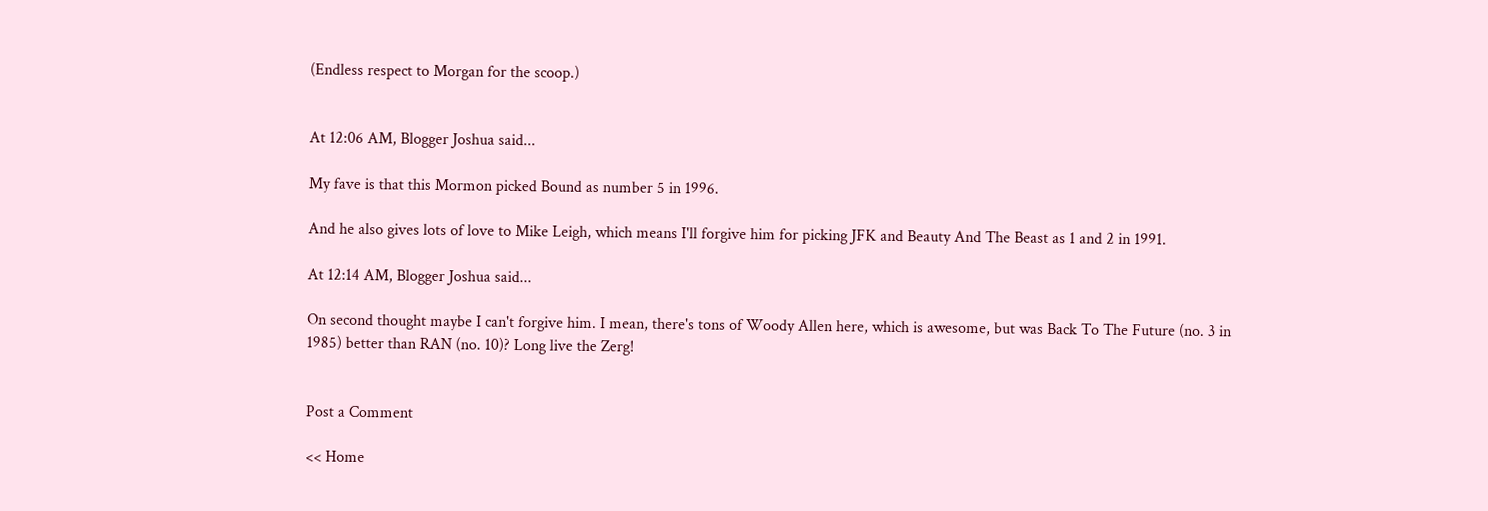(Endless respect to Morgan for the scoop.)


At 12:06 AM, Blogger Joshua said...

My fave is that this Mormon picked Bound as number 5 in 1996.

And he also gives lots of love to Mike Leigh, which means I'll forgive him for picking JFK and Beauty And The Beast as 1 and 2 in 1991.

At 12:14 AM, Blogger Joshua said...

On second thought maybe I can't forgive him. I mean, there's tons of Woody Allen here, which is awesome, but was Back To The Future (no. 3 in 1985) better than RAN (no. 10)? Long live the Zerg!


Post a Comment

<< Home